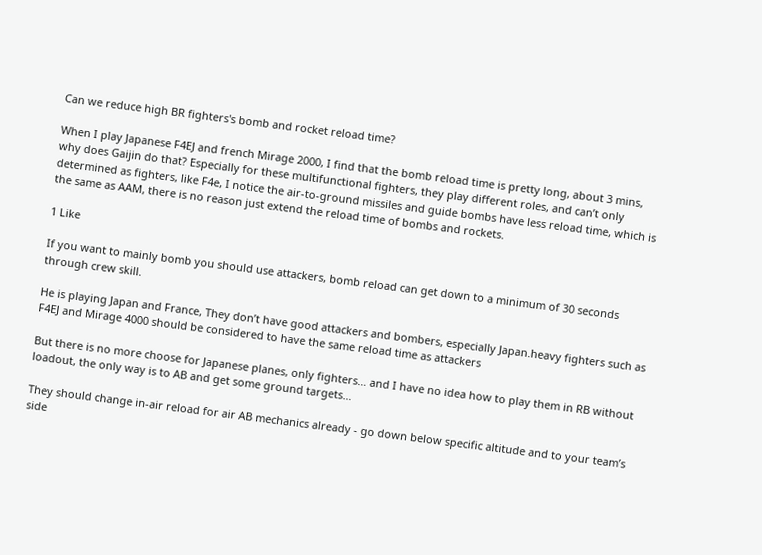Can we reduce high BR fighters's bomb and rocket reload time?

When I play Japanese F4EJ and french Mirage 2000, I find that the bomb reload time is pretty long, about 3 mins, why does Gaijin do that? Especially for these multifunctional fighters, they play different roles, and can’t only determined as fighters, like F4e, I notice the air-to-ground missiles and guide bombs have less reload time, which is the same as AAM, there is no reason just extend the reload time of bombs and rockets.

1 Like

If you want to mainly bomb you should use attackers, bomb reload can get down to a minimum of 30 seconds through crew skill.

He is playing Japan and France, They don’t have good attackers and bombers, especially Japan.heavy fighters such as F4EJ and Mirage 4000 should be considered to have the same reload time as attackers

But there is no more choose for Japanese planes, only fighters… and I have no idea how to play them in RB without loadout, the only way is to AB and get some ground targets…

They should change in-air reload for air AB mechanics already - go down below specific altitude and to your team’s side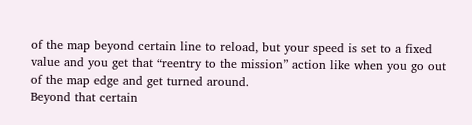of the map beyond certain line to reload, but your speed is set to a fixed value and you get that “reentry to the mission” action like when you go out of the map edge and get turned around.
Beyond that certain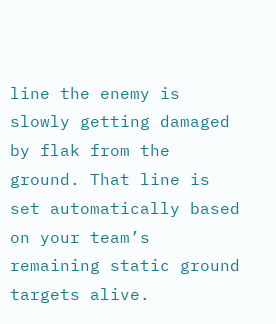line the enemy is slowly getting damaged by flak from the ground. That line is set automatically based on your team’s remaining static ground targets alive.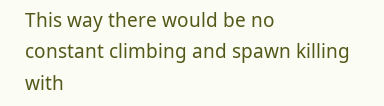This way there would be no constant climbing and spawn killing with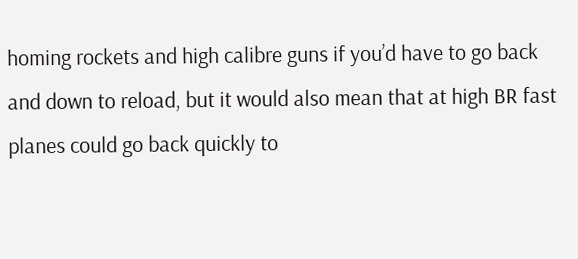homing rockets and high calibre guns if you’d have to go back and down to reload, but it would also mean that at high BR fast planes could go back quickly to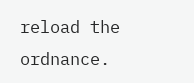reload the ordnance.